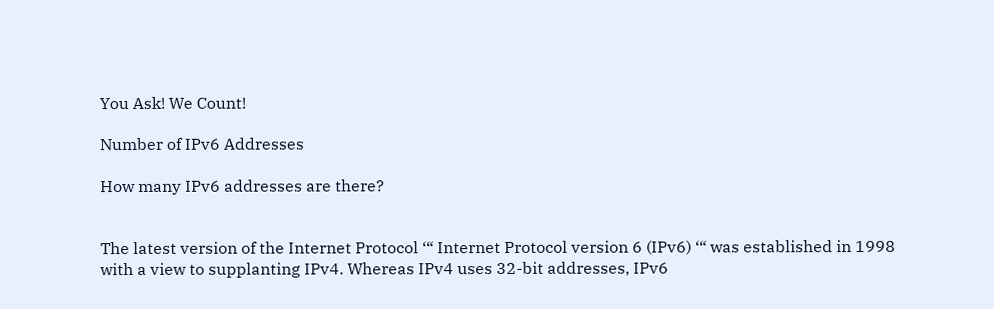You Ask! We Count!

Number of IPv6 Addresses

How many IPv6 addresses are there?


The latest version of the Internet Protocol ‘“ Internet Protocol version 6 (IPv6) ‘“ was established in 1998 with a view to supplanting IPv4. Whereas IPv4 uses 32-bit addresses, IPv6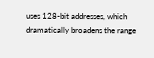uses 128-bit addresses, which dramatically broadens the range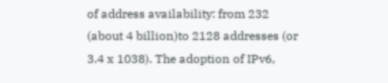of address availability: from 232 (about 4 billion)to 2128 addresses (or 3.4 x 1038). The adoption of IPv6,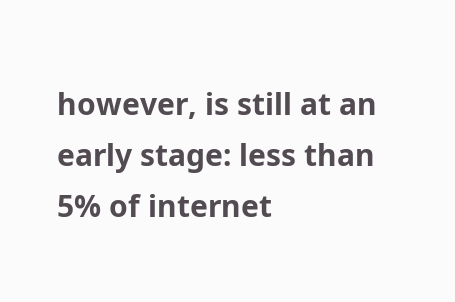however, is still at an early stage: less than 5% of internet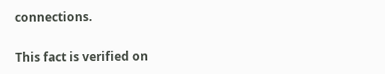connections.

This fact is verified on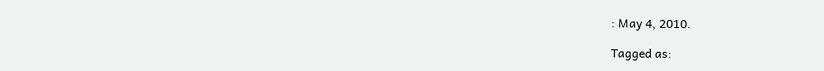: May 4, 2010.

Tagged as: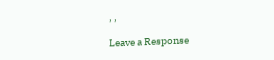, ,

Leave a Response